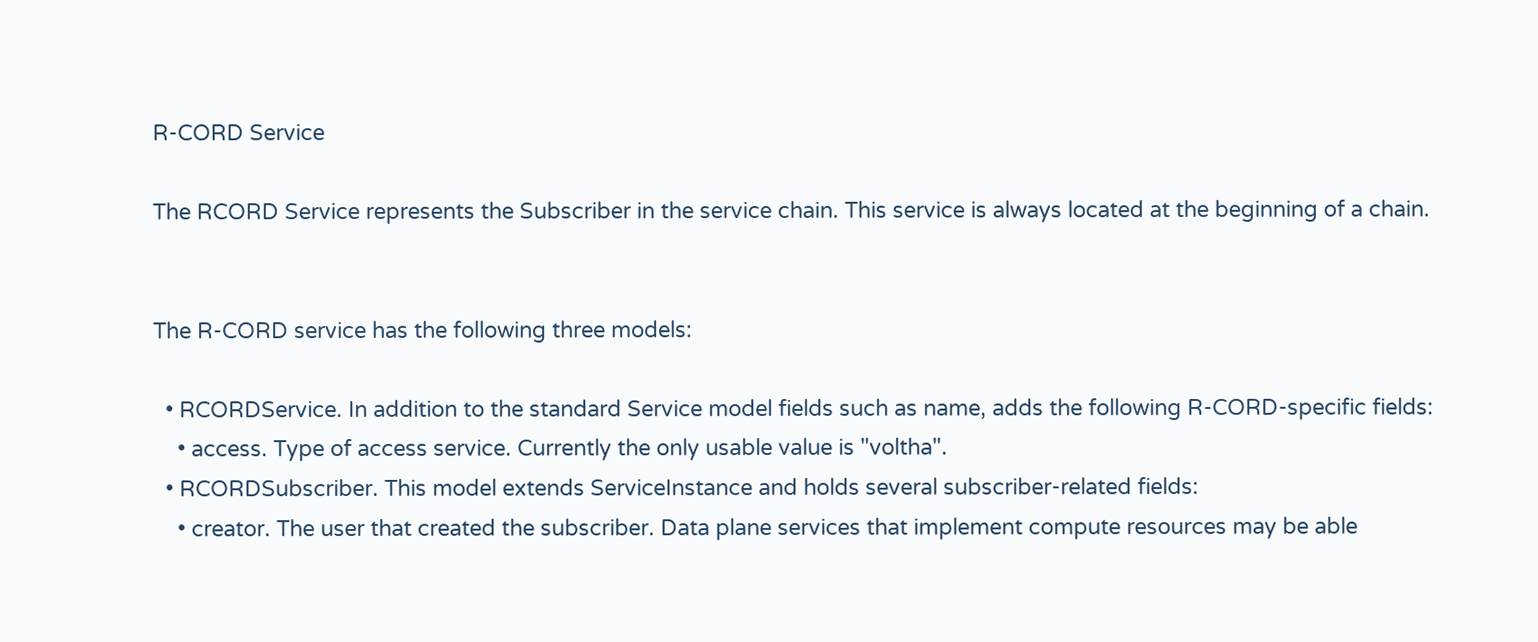R-CORD Service

The RCORD Service represents the Subscriber in the service chain. This service is always located at the beginning of a chain.


The R-CORD service has the following three models:

  • RCORDService. In addition to the standard Service model fields such as name, adds the following R-CORD-specific fields:
    • access. Type of access service. Currently the only usable value is "voltha".
  • RCORDSubscriber. This model extends ServiceInstance and holds several subscriber-related fields:
    • creator. The user that created the subscriber. Data plane services that implement compute resources may be able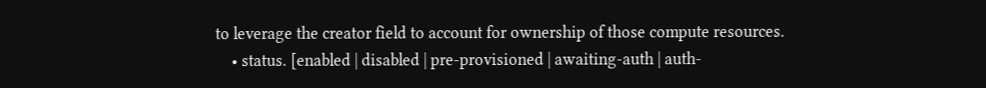to leverage the creator field to account for ownership of those compute resources.
    • status. [enabled | disabled | pre-provisioned | awaiting-auth | auth-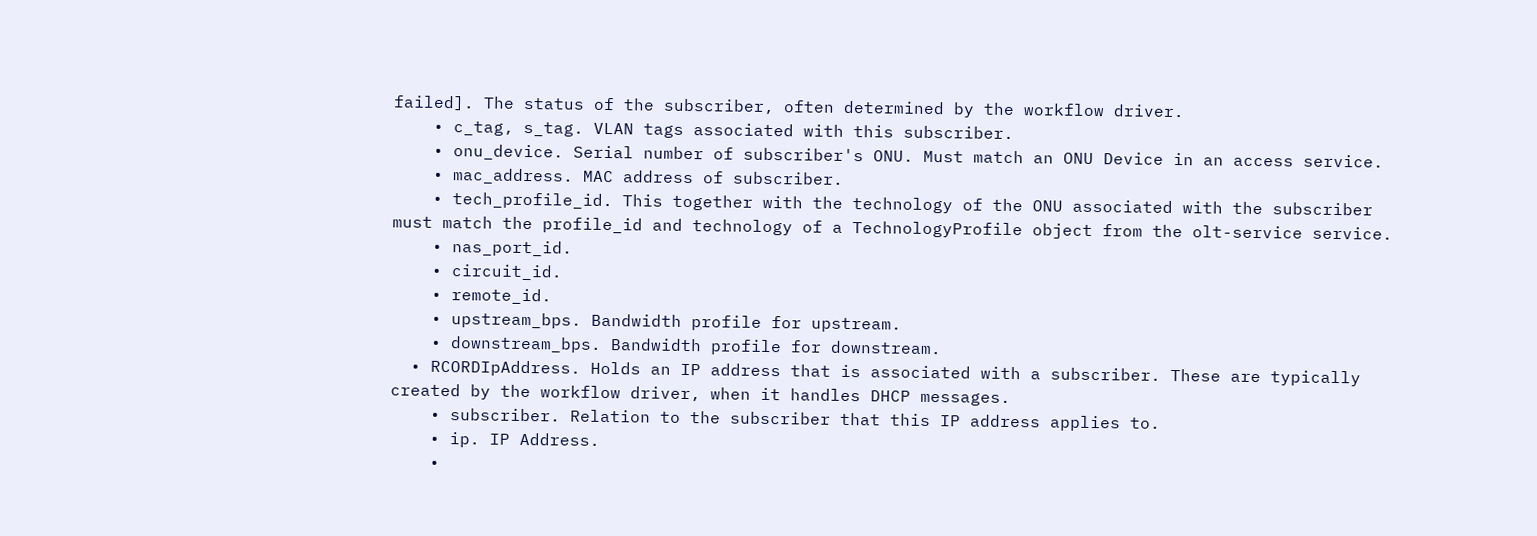failed]. The status of the subscriber, often determined by the workflow driver.
    • c_tag, s_tag. VLAN tags associated with this subscriber.
    • onu_device. Serial number of subscriber's ONU. Must match an ONU Device in an access service.
    • mac_address. MAC address of subscriber.
    • tech_profile_id. This together with the technology of the ONU associated with the subscriber must match the profile_id and technology of a TechnologyProfile object from the olt-service service.
    • nas_port_id.
    • circuit_id.
    • remote_id.
    • upstream_bps. Bandwidth profile for upstream.
    • downstream_bps. Bandwidth profile for downstream.
  • RCORDIpAddress. Holds an IP address that is associated with a subscriber. These are typically created by the workflow driver, when it handles DHCP messages.
    • subscriber. Relation to the subscriber that this IP address applies to.
    • ip. IP Address.
    •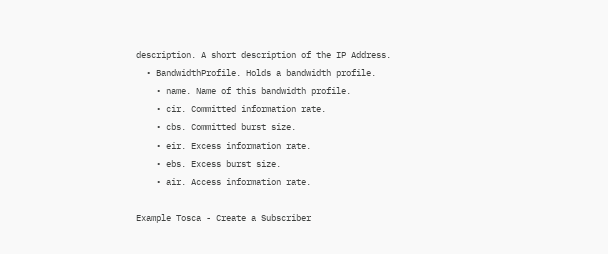description. A short description of the IP Address.
  • BandwidthProfile. Holds a bandwidth profile.
    • name. Name of this bandwidth profile.
    • cir. Committed information rate.
    • cbs. Committed burst size.
    • eir. Excess information rate.
    • ebs. Excess burst size.
    • air. Access information rate.

Example Tosca - Create a Subscriber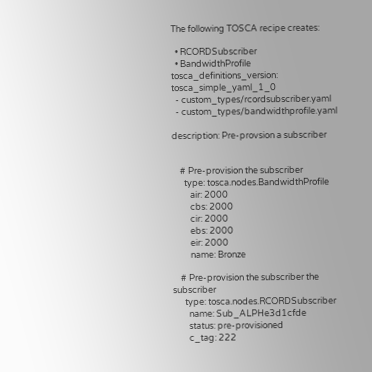The following TOSCA recipe creates:

  • RCORDSubscriber
  • BandwidthProfile
tosca_definitions_version: tosca_simple_yaml_1_0
  - custom_types/rcordsubscriber.yaml
  - custom_types/bandwidthprofile.yaml

description: Pre-provsion a subscriber


    # Pre-provision the subscriber
      type: tosca.nodes.BandwidthProfile
         air: 2000
         cbs: 2000
         cir: 2000
         ebs: 2000
         eir: 2000
         name: Bronze

    # Pre-provision the subscriber the subscriber
      type: tosca.nodes.RCORDSubscriber
        name: Sub_ALPHe3d1cfde
        status: pre-provisioned
        c_tag: 222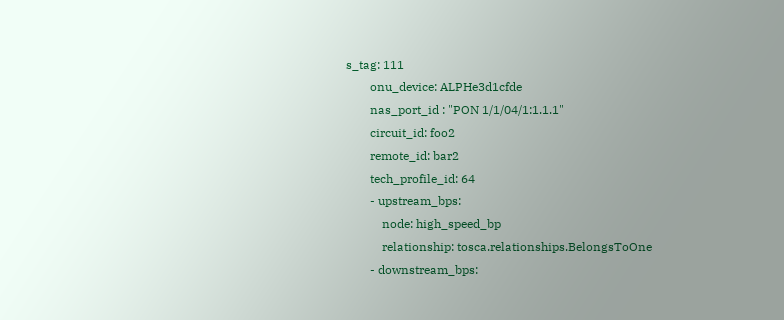s_tag: 111
        onu_device: ALPHe3d1cfde
        nas_port_id : "PON 1/1/04/1:1.1.1"
        circuit_id: foo2
        remote_id: bar2
        tech_profile_id: 64
        - upstream_bps:
            node: high_speed_bp
            relationship: tosca.relationships.BelongsToOne
        - downstream_bps: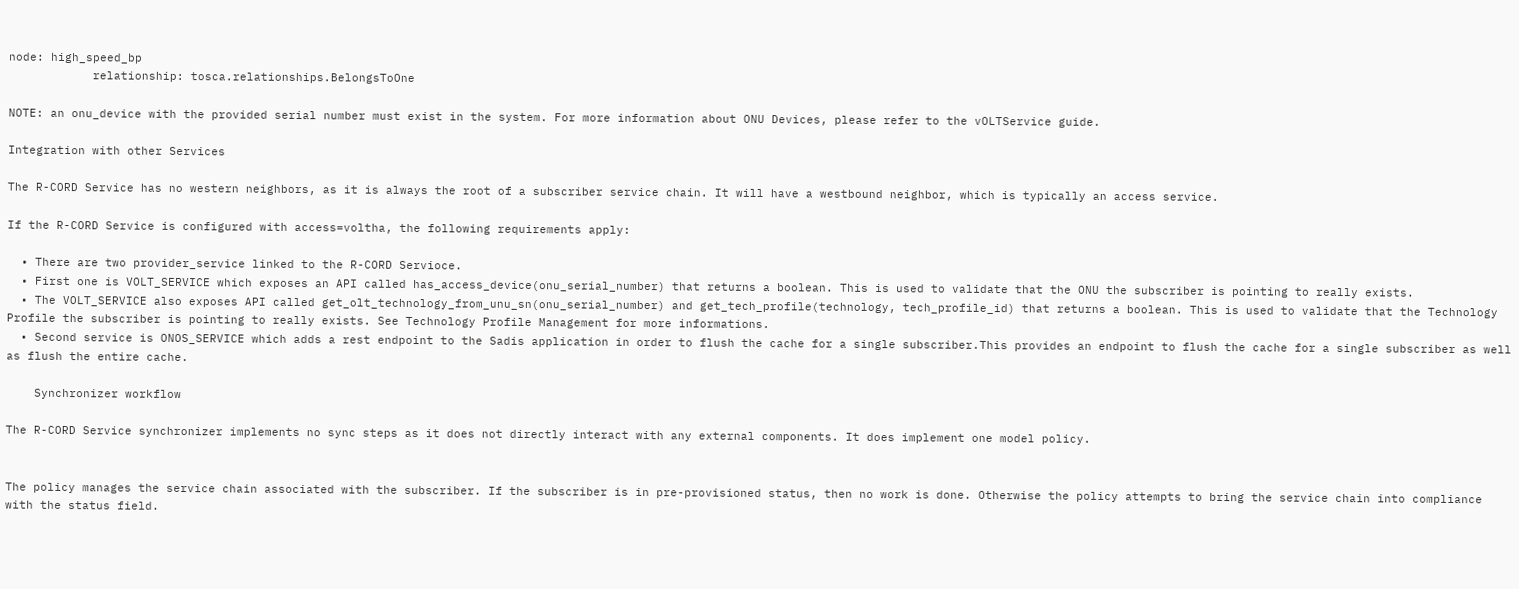node: high_speed_bp
            relationship: tosca.relationships.BelongsToOne

NOTE: an onu_device with the provided serial number must exist in the system. For more information about ONU Devices, please refer to the vOLTService guide.

Integration with other Services

The R-CORD Service has no western neighbors, as it is always the root of a subscriber service chain. It will have a westbound neighbor, which is typically an access service.

If the R-CORD Service is configured with access=voltha, the following requirements apply:

  • There are two provider_service linked to the R-CORD Servioce.
  • First one is VOLT_SERVICE which exposes an API called has_access_device(onu_serial_number) that returns a boolean. This is used to validate that the ONU the subscriber is pointing to really exists.
  • The VOLT_SERVICE also exposes API called get_olt_technology_from_unu_sn(onu_serial_number) and get_tech_profile(technology, tech_profile_id) that returns a boolean. This is used to validate that the Technology Profile the subscriber is pointing to really exists. See Technology Profile Management for more informations.
  • Second service is ONOS_SERVICE which adds a rest endpoint to the Sadis application in order to flush the cache for a single subscriber.This provides an endpoint to flush the cache for a single subscriber as well as flush the entire cache.

    Synchronizer workflow

The R-CORD Service synchronizer implements no sync steps as it does not directly interact with any external components. It does implement one model policy.


The policy manages the service chain associated with the subscriber. If the subscriber is in pre-provisioned status, then no work is done. Otherwise the policy attempts to bring the service chain into compliance with the status field.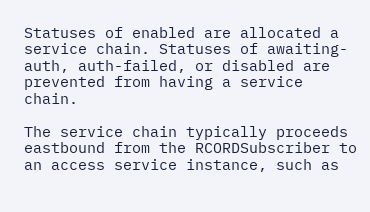Statuses of enabled are allocated a service chain. Statuses of awaiting-auth, auth-failed, or disabled are prevented from having a service chain.

The service chain typically proceeds eastbound from the RCORDSubscriber to an access service instance, such as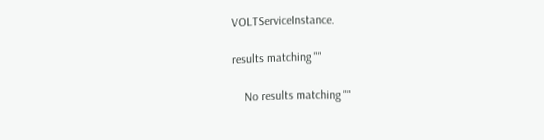VOLTServiceInstance.

results matching ""

    No results matching ""